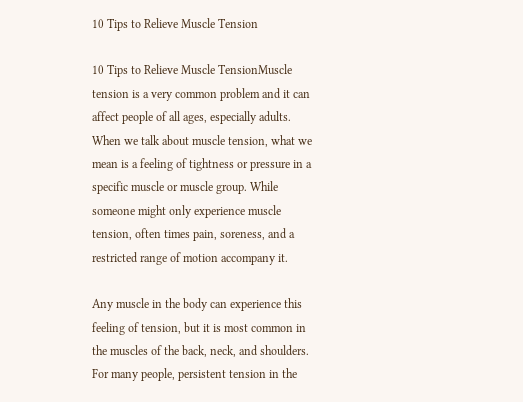10 Tips to Relieve Muscle Tension

10 Tips to Relieve Muscle TensionMuscle tension is a very common problem and it can affect people of all ages, especially adults. When we talk about muscle tension, what we mean is a feeling of tightness or pressure in a specific muscle or muscle group. While someone might only experience muscle tension, often times pain, soreness, and a restricted range of motion accompany it.

Any muscle in the body can experience this feeling of tension, but it is most common in the muscles of the back, neck, and shoulders. For many people, persistent tension in the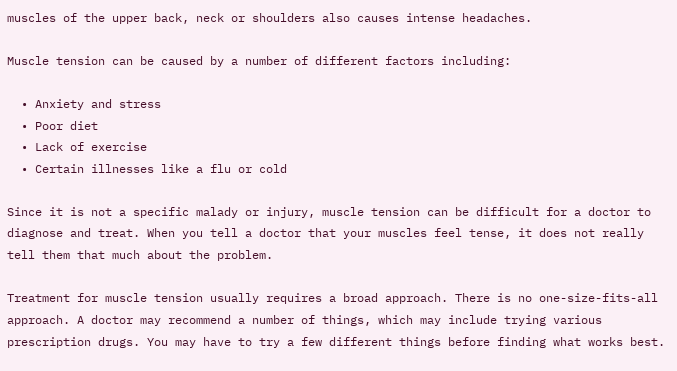muscles of the upper back, neck or shoulders also causes intense headaches.

Muscle tension can be caused by a number of different factors including:

  • Anxiety and stress
  • Poor diet
  • Lack of exercise
  • Certain illnesses like a flu or cold

Since it is not a specific malady or injury, muscle tension can be difficult for a doctor to diagnose and treat. When you tell a doctor that your muscles feel tense, it does not really tell them that much about the problem.

Treatment for muscle tension usually requires a broad approach. There is no one-size-fits-all approach. A doctor may recommend a number of things, which may include trying various prescription drugs. You may have to try a few different things before finding what works best.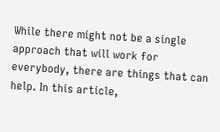While there might not be a single approach that will work for everybody, there are things that can help. In this article,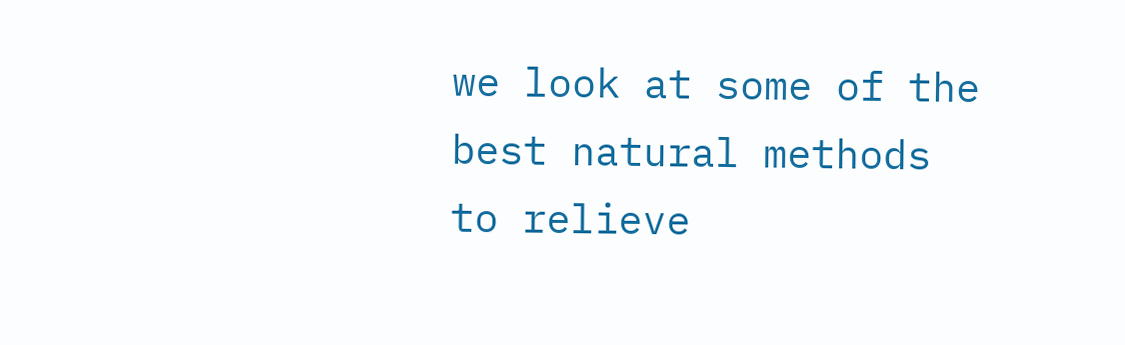we look at some of the best natural methods to relieve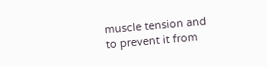muscle tension and to prevent it from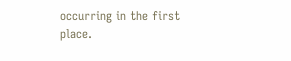occurring in the first place.